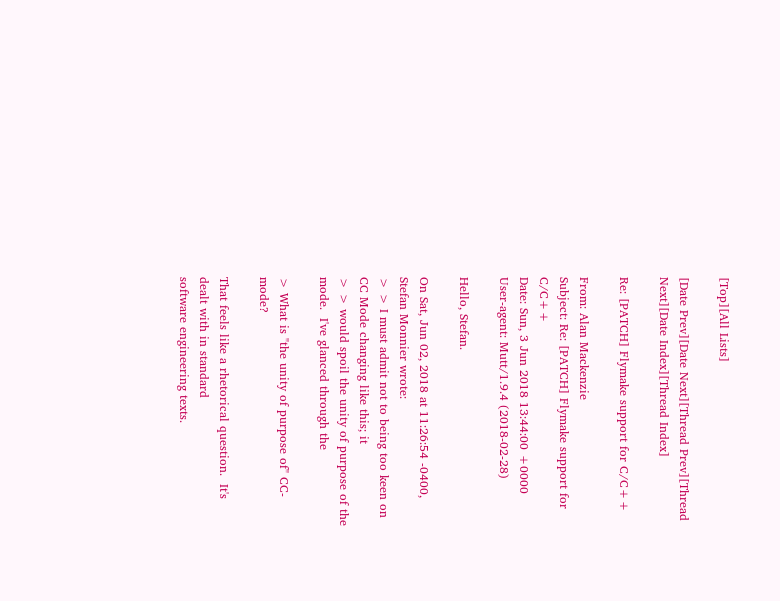[Top][All Lists]

[Date Prev][Date Next][Thread Prev][Thread Next][Date Index][Thread Index]

Re: [PATCH] Flymake support for C/C++

From: Alan Mackenzie
Subject: Re: [PATCH] Flymake support for C/C++
Date: Sun, 3 Jun 2018 13:44:00 +0000
User-agent: Mutt/1.9.4 (2018-02-28)

Hello, Stefan.

On Sat, Jun 02, 2018 at 11:26:54 -0400, Stefan Monnier wrote:
> > I must admit not to being too keen on CC Mode changing like this; it
> > would spoil the unity of purpose of the mode.  I've glanced through the

> What is "the unity of purpose of" CC-mode?

That feels like a rhetorical question.  It's dealt with in standard
software engineering texts.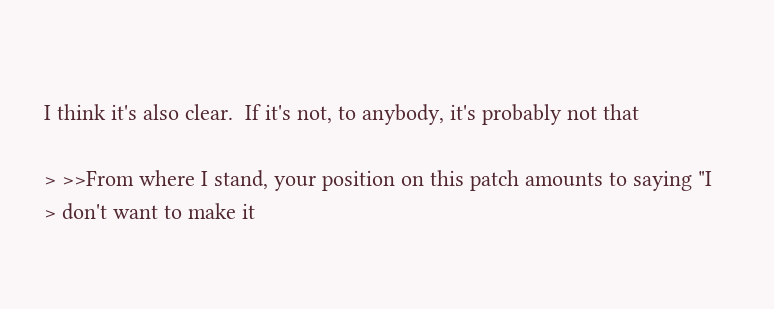I think it's also clear.  If it's not, to anybody, it's probably not that

> >>From where I stand, your position on this patch amounts to saying "I
> don't want to make it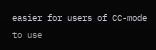easier for users of CC-mode to use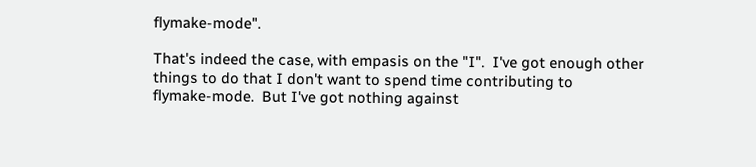flymake-mode".

That's indeed the case, with empasis on the "I".  I've got enough other
things to do that I don't want to spend time contributing to
flymake-mode.  But I've got nothing against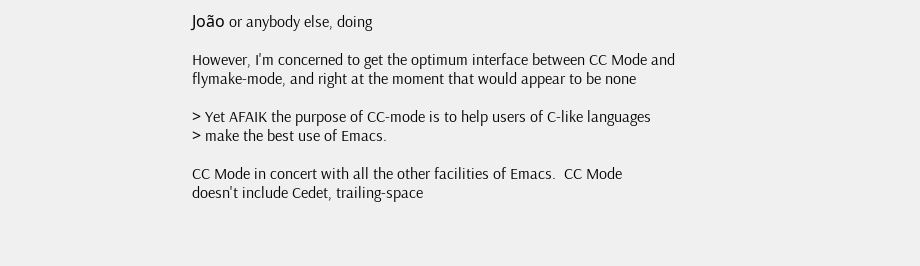João or anybody else, doing

However, I'm concerned to get the optimum interface between CC Mode and
flymake-mode, and right at the moment that would appear to be none

> Yet AFAIK the purpose of CC-mode is to help users of C-like languages
> make the best use of Emacs.

CC Mode in concert with all the other facilities of Emacs.  CC Mode
doesn't include Cedet, trailing-space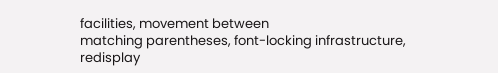facilities, movement between
matching parentheses, font-locking infrastructure, redisplay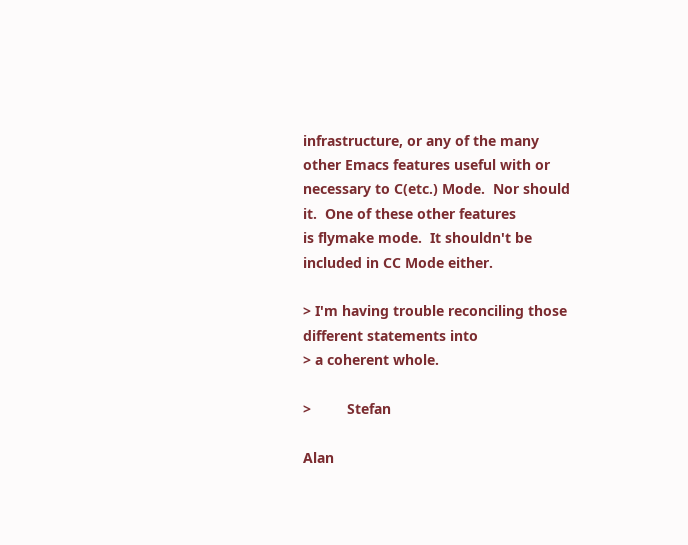infrastructure, or any of the many other Emacs features useful with or
necessary to C(etc.) Mode.  Nor should it.  One of these other features
is flymake mode.  It shouldn't be included in CC Mode either.

> I'm having trouble reconciling those different statements into
> a coherent whole.

>         Stefan

Alan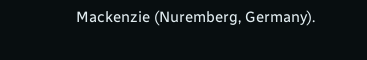Mackenzie (Nuremberg, Germany).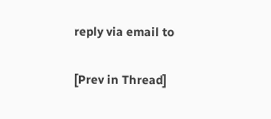reply via email to

[Prev in Thread]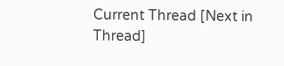Current Thread [Next in Thread]